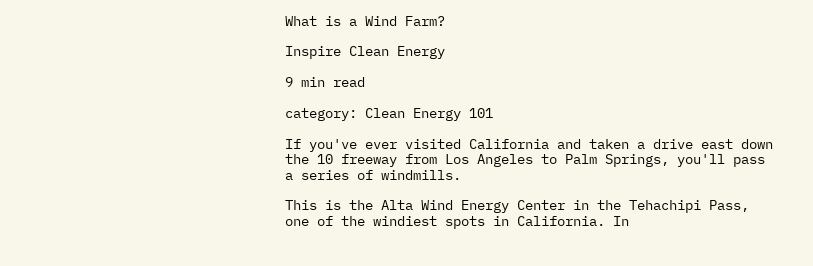What is a Wind Farm?

Inspire Clean Energy

9 min read

category: Clean Energy 101

If you've ever visited California and taken a drive east down the 10 freeway from Los Angeles to Palm Springs, you'll pass a series of windmills.

This is the Alta Wind Energy Center in the Tehachipi Pass, one of the windiest spots in California. In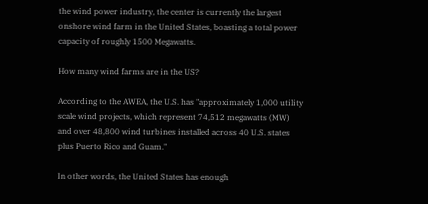the wind power industry, the center is currently the largest onshore wind farm in the United States, boasting a total power capacity of roughly 1500 Megawatts.

How many wind farms are in the US?

According to the AWEA, the U.S. has "approximately 1,000 utility scale wind projects, which represent 74,512 megawatts (MW) and over 48,800 wind turbines installed across 40 U.S. states plus Puerto Rico and Guam."

In other words, the United States has enough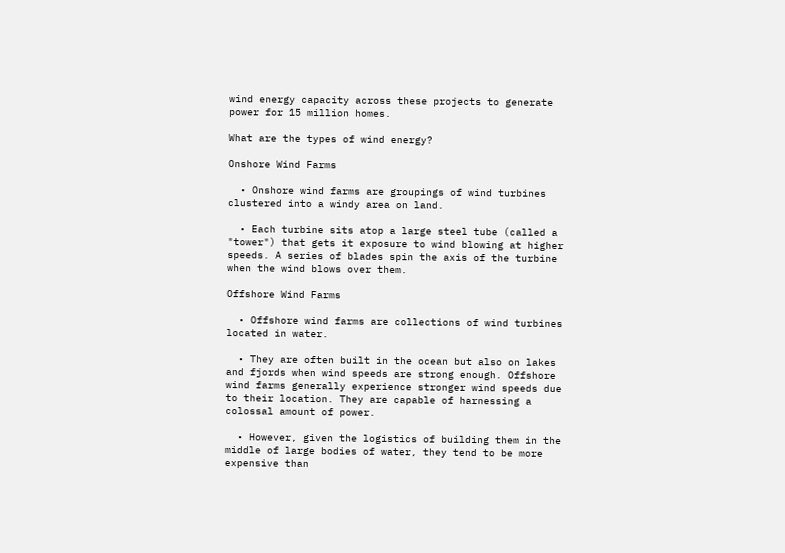wind energy capacity across these projects to generate power for 15 million homes.

What are the types of wind energy?

Onshore Wind Farms

  • Onshore wind farms are groupings of wind turbines clustered into a windy area on land.

  • Each turbine sits atop a large steel tube (called a "tower") that gets it exposure to wind blowing at higher speeds. A series of blades spin the axis of the turbine when the wind blows over them.

Offshore Wind Farms

  • Offshore wind farms are collections of wind turbines located in water.

  • They are often built in the ocean but also on lakes and fjords when wind speeds are strong enough. Offshore wind farms generally experience stronger wind speeds due to their location. They are capable of harnessing a colossal amount of power.

  • However, given the logistics of building them in the middle of large bodies of water, they tend to be more expensive than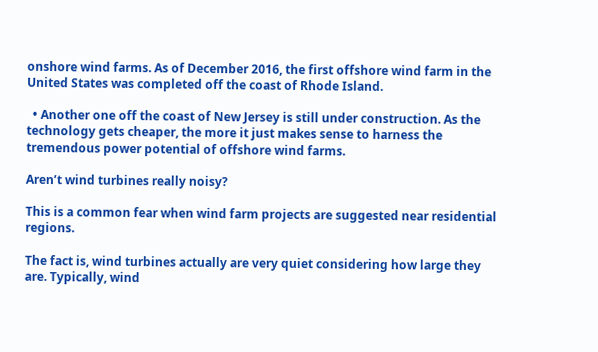onshore wind farms. As of December 2016, the first offshore wind farm in the United States was completed off the coast of Rhode Island.

  • Another one off the coast of New Jersey is still under construction. As the technology gets cheaper, the more it just makes sense to harness the tremendous power potential of offshore wind farms.

Aren’t wind turbines really noisy?

This is a common fear when wind farm projects are suggested near residential regions.

The fact is, wind turbines actually are very quiet considering how large they are. Typically, wind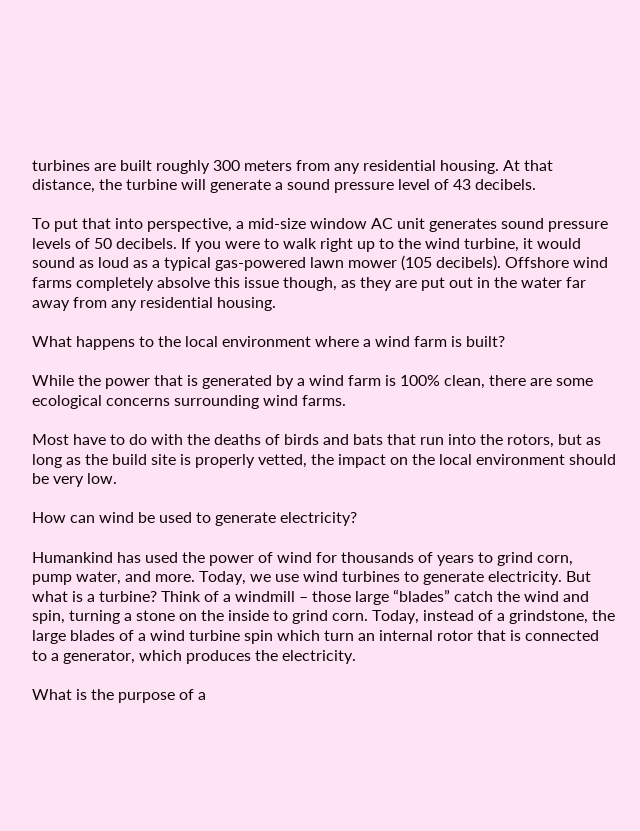turbines are built roughly 300 meters from any residential housing. At that distance, the turbine will generate a sound pressure level of 43 decibels.

To put that into perspective, a mid-size window AC unit generates sound pressure levels of 50 decibels. If you were to walk right up to the wind turbine, it would sound as loud as a typical gas-powered lawn mower (105 decibels). Offshore wind farms completely absolve this issue though, as they are put out in the water far away from any residential housing.

What happens to the local environment where a wind farm is built?

While the power that is generated by a wind farm is 100% clean, there are some ecological concerns surrounding wind farms.

Most have to do with the deaths of birds and bats that run into the rotors, but as long as the build site is properly vetted, the impact on the local environment should be very low.

How can wind be used to generate electricity?

Humankind has used the power of wind for thousands of years to grind corn, pump water, and more. Today, we use wind turbines to generate electricity. But what is a turbine? Think of a windmill – those large “blades” catch the wind and spin, turning a stone on the inside to grind corn. Today, instead of a grindstone, the large blades of a wind turbine spin which turn an internal rotor that is connected to a generator, which produces the electricity.

What is the purpose of a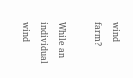wind farm?

While an individual wind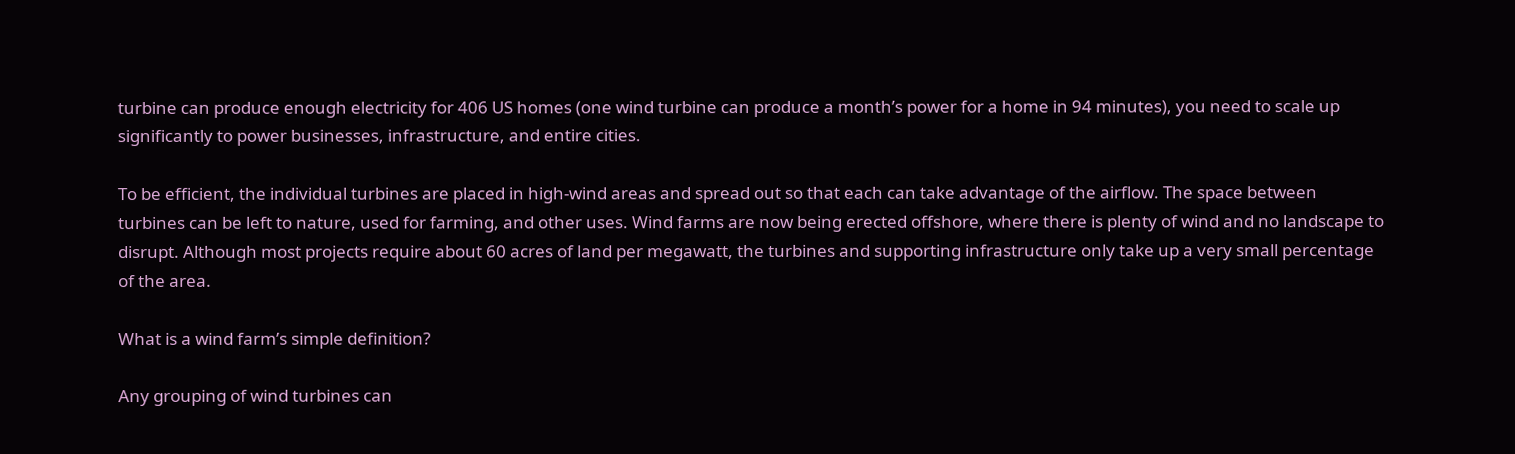turbine can produce enough electricity for 406 US homes (one wind turbine can produce a month’s power for a home in 94 minutes), you need to scale up significantly to power businesses, infrastructure, and entire cities.

To be efficient, the individual turbines are placed in high-wind areas and spread out so that each can take advantage of the airflow. The space between turbines can be left to nature, used for farming, and other uses. Wind farms are now being erected offshore, where there is plenty of wind and no landscape to disrupt. Although most projects require about 60 acres of land per megawatt, the turbines and supporting infrastructure only take up a very small percentage of the area.

What is a wind farm’s simple definition?

Any grouping of wind turbines can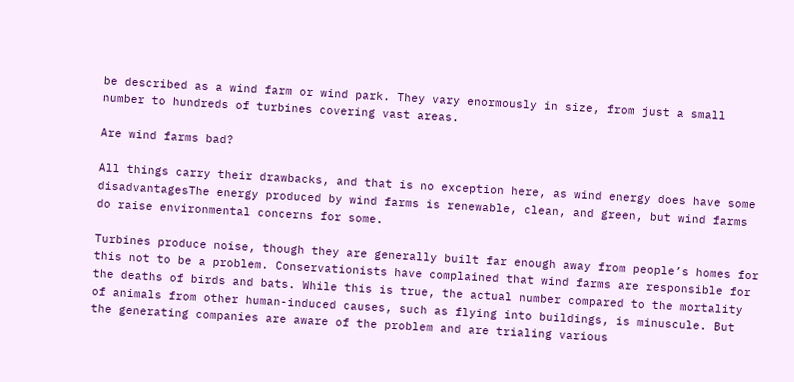be described as a wind farm or wind park. They vary enormously in size, from just a small number to hundreds of turbines covering vast areas.

Are wind farms bad?

All things carry their drawbacks, and that is no exception here, as wind energy does have some disadvantagesThe energy produced by wind farms is renewable, clean, and green, but wind farms do raise environmental concerns for some.

Turbines produce noise, though they are generally built far enough away from people’s homes for this not to be a problem. Conservationists have complained that wind farms are responsible for the deaths of birds and bats. While this is true, the actual number compared to the mortality of animals from other human-induced causes, such as flying into buildings, is minuscule. But the generating companies are aware of the problem and are trialing various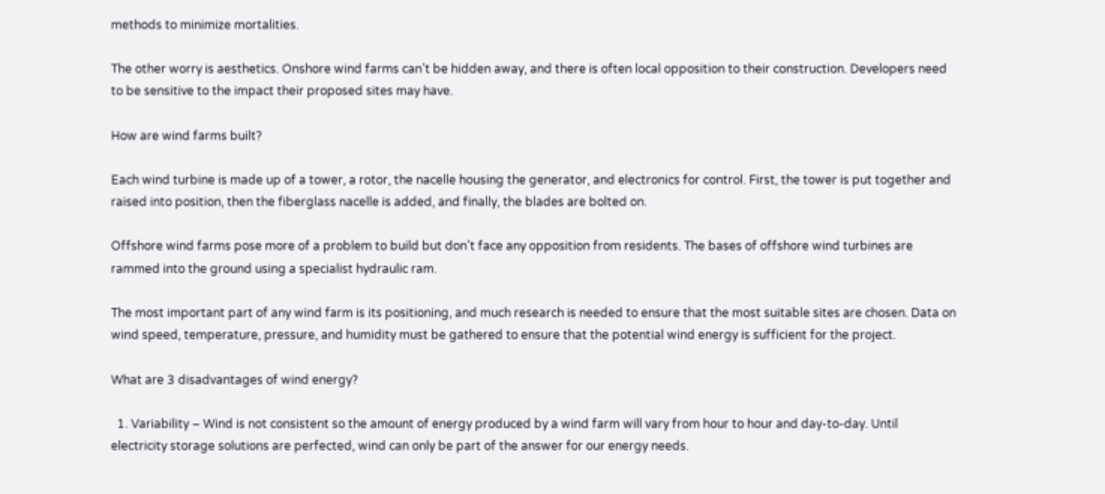methods to minimize mortalities.

The other worry is aesthetics. Onshore wind farms can’t be hidden away, and there is often local opposition to their construction. Developers need to be sensitive to the impact their proposed sites may have.

How are wind farms built?

Each wind turbine is made up of a tower, a rotor, the nacelle housing the generator, and electronics for control. First, the tower is put together and raised into position, then the fiberglass nacelle is added, and finally, the blades are bolted on.

Offshore wind farms pose more of a problem to build but don’t face any opposition from residents. The bases of offshore wind turbines are rammed into the ground using a specialist hydraulic ram.

The most important part of any wind farm is its positioning, and much research is needed to ensure that the most suitable sites are chosen. Data on wind speed, temperature, pressure, and humidity must be gathered to ensure that the potential wind energy is sufficient for the project.

What are 3 disadvantages of wind energy?

  1. Variability – Wind is not consistent so the amount of energy produced by a wind farm will vary from hour to hour and day-to-day. Until electricity storage solutions are perfected, wind can only be part of the answer for our energy needs.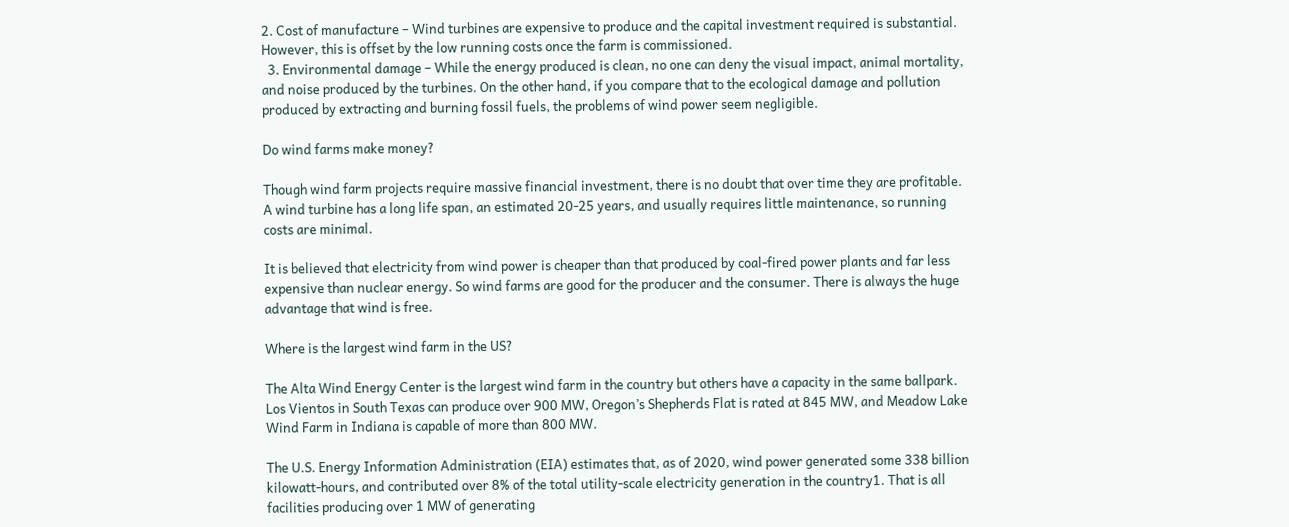2. Cost of manufacture – Wind turbines are expensive to produce and the capital investment required is substantial. However, this is offset by the low running costs once the farm is commissioned.
  3. Environmental damage – While the energy produced is clean, no one can deny the visual impact, animal mortality, and noise produced by the turbines. On the other hand, if you compare that to the ecological damage and pollution produced by extracting and burning fossil fuels, the problems of wind power seem negligible.

Do wind farms make money?

Though wind farm projects require massive financial investment, there is no doubt that over time they are profitable. A wind turbine has a long life span, an estimated 20-25 years, and usually requires little maintenance, so running costs are minimal.

It is believed that electricity from wind power is cheaper than that produced by coal-fired power plants and far less expensive than nuclear energy. So wind farms are good for the producer and the consumer. There is always the huge advantage that wind is free.

Where is the largest wind farm in the US?

The Alta Wind Energy Center is the largest wind farm in the country but others have a capacity in the same ballpark. Los Vientos in South Texas can produce over 900 MW, Oregon’s Shepherds Flat is rated at 845 MW, and Meadow Lake Wind Farm in Indiana is capable of more than 800 MW.

The U.S. Energy Information Administration (EIA) estimates that, as of 2020, wind power generated some 338 billion kilowatt-hours, and contributed over 8% of the total utility-scale electricity generation in the country1. That is all facilities producing over 1 MW of generating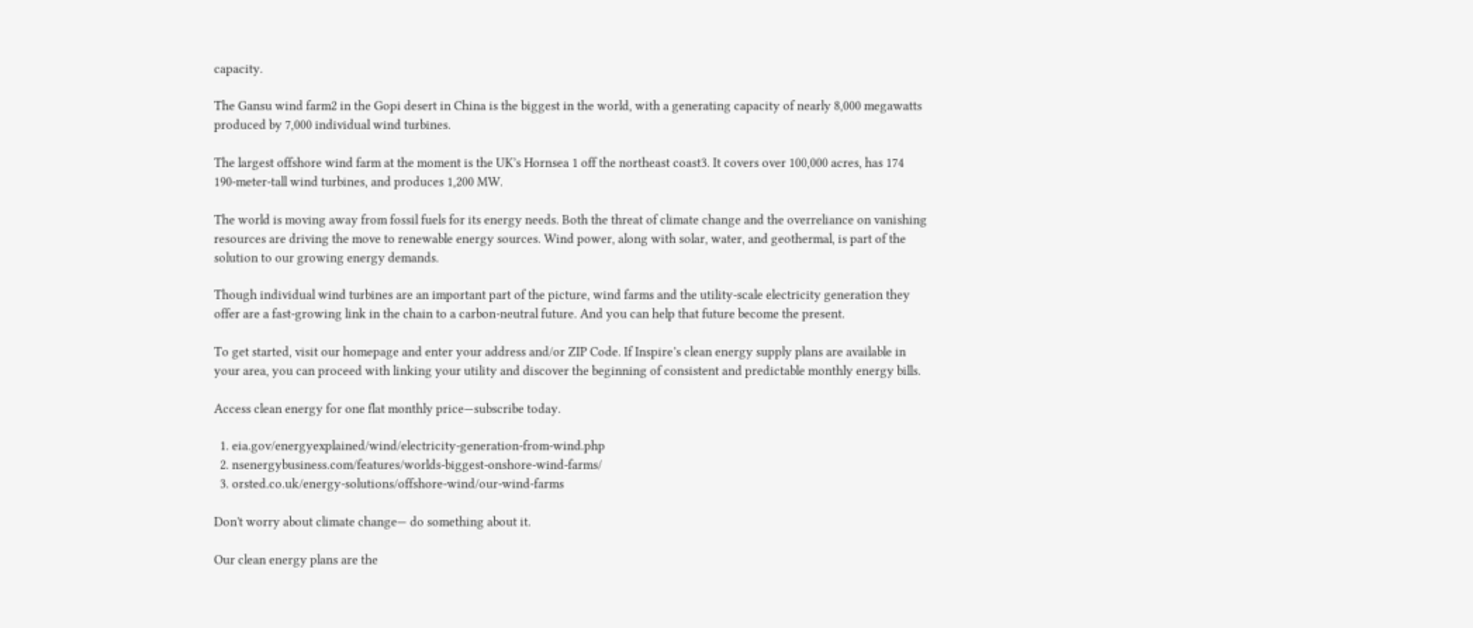capacity.

The Gansu wind farm2 in the Gopi desert in China is the biggest in the world, with a generating capacity of nearly 8,000 megawatts produced by 7,000 individual wind turbines.

The largest offshore wind farm at the moment is the UK’s Hornsea 1 off the northeast coast3. It covers over 100,000 acres, has 174 190-meter-tall wind turbines, and produces 1,200 MW.

The world is moving away from fossil fuels for its energy needs. Both the threat of climate change and the overreliance on vanishing resources are driving the move to renewable energy sources. Wind power, along with solar, water, and geothermal, is part of the solution to our growing energy demands.

Though individual wind turbines are an important part of the picture, wind farms and the utility-scale electricity generation they offer are a fast-growing link in the chain to a carbon-neutral future. And you can help that future become the present.

To get started, visit our homepage and enter your address and/or ZIP Code. If Inspire’s clean energy supply plans are available in your area, you can proceed with linking your utility and discover the beginning of consistent and predictable monthly energy bills.

Access clean energy for one flat monthly price—subscribe today.

  1. eia.gov/energyexplained/wind/electricity-generation-from-wind.php
  2. nsenergybusiness.com/features/worlds-biggest-onshore-wind-farms/
  3. orsted.co.uk/energy-solutions/offshore-wind/our-wind-farms

Don't worry about climate change— do something about it.

Our clean energy plans are the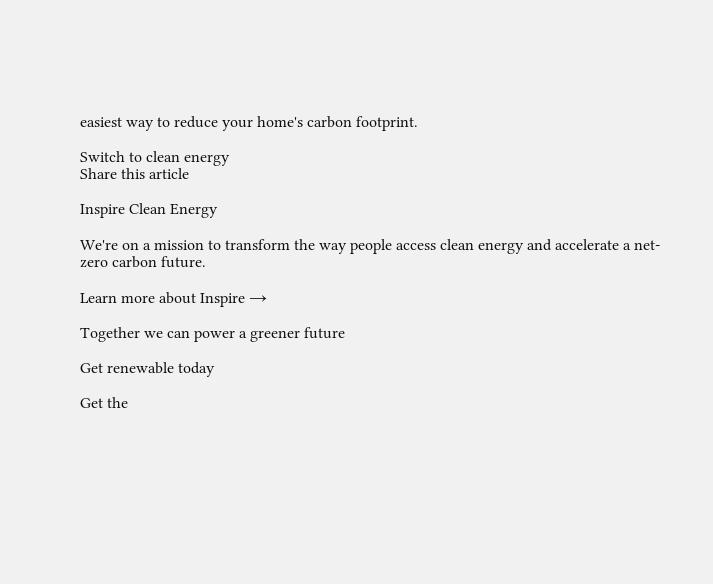easiest way to reduce your home's carbon footprint.

Switch to clean energy
Share this article

Inspire Clean Energy

We're on a mission to transform the way people access clean energy and accelerate a net-zero carbon future.

Learn more about Inspire →

Together we can power a greener future

Get renewable today

Get the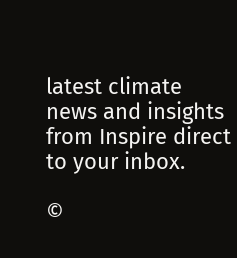latest climate news and insights from Inspire direct to your inbox.

©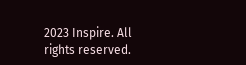2023 Inspire. All rights reserved.